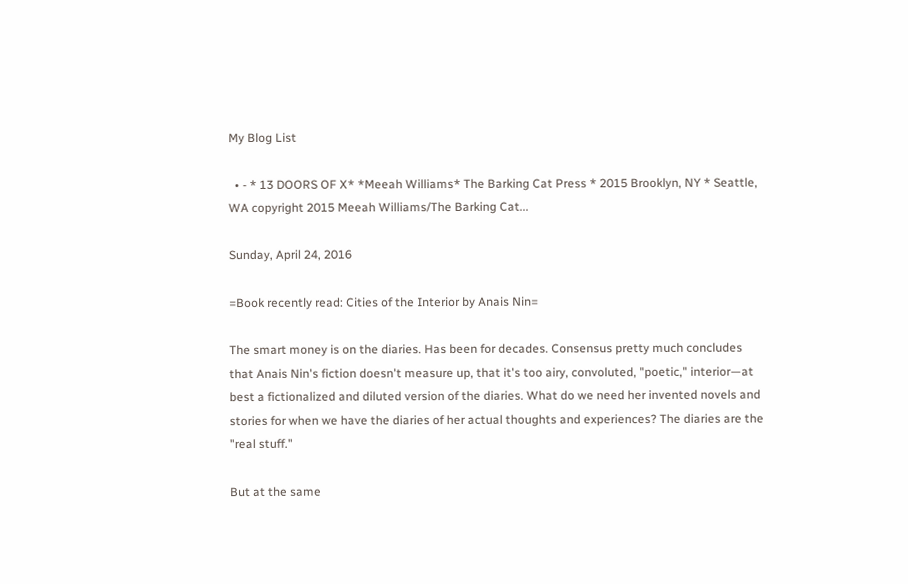My Blog List

  • - * 13 DOORS OF X* *Meeah Williams* The Barking Cat Press * 2015 Brooklyn, NY * Seattle, WA copyright 2015 Meeah Williams/The Barking Cat...

Sunday, April 24, 2016

=Book recently read: Cities of the Interior by Anais Nin=

The smart money is on the diaries. Has been for decades. Consensus pretty much concludes that Anais Nin's fiction doesn't measure up, that it's too airy, convoluted, "poetic," interior—at best a fictionalized and diluted version of the diaries. What do we need her invented novels and stories for when we have the diaries of her actual thoughts and experiences? The diaries are the "real stuff."

But at the same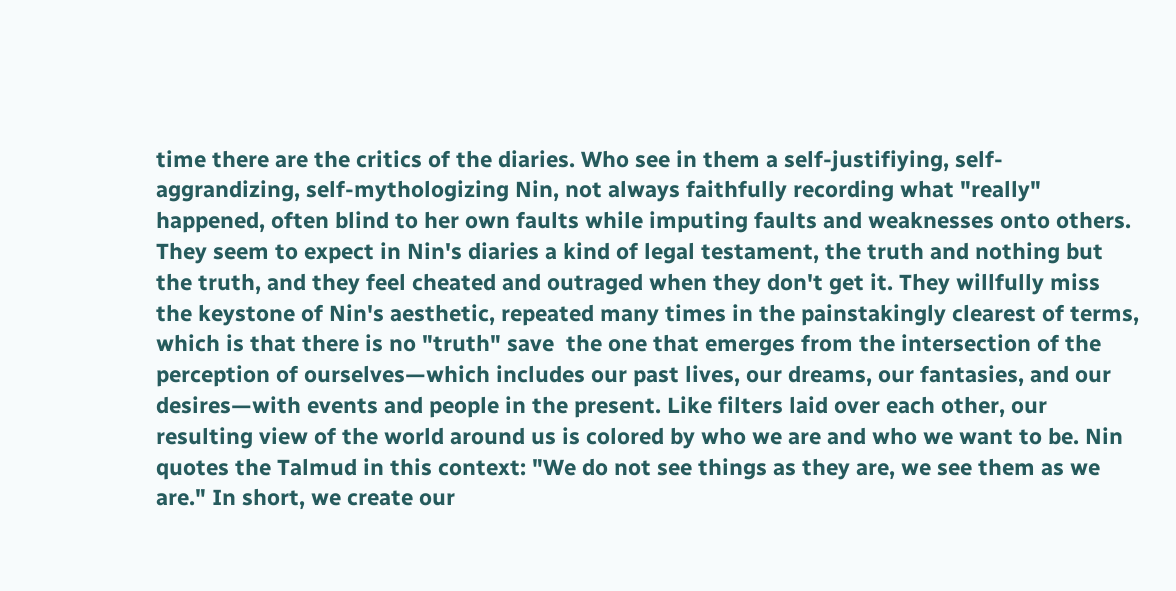time there are the critics of the diaries. Who see in them a self-justifiying, self-aggrandizing, self-mythologizing Nin, not always faithfully recording what "really" happened, often blind to her own faults while imputing faults and weaknesses onto others. They seem to expect in Nin's diaries a kind of legal testament, the truth and nothing but the truth, and they feel cheated and outraged when they don't get it. They willfully miss the keystone of Nin's aesthetic, repeated many times in the painstakingly clearest of terms, which is that there is no "truth" save  the one that emerges from the intersection of the perception of ourselves—which includes our past lives, our dreams, our fantasies, and our desires—with events and people in the present. Like filters laid over each other, our resulting view of the world around us is colored by who we are and who we want to be. Nin quotes the Talmud in this context: "We do not see things as they are, we see them as we are." In short, we create our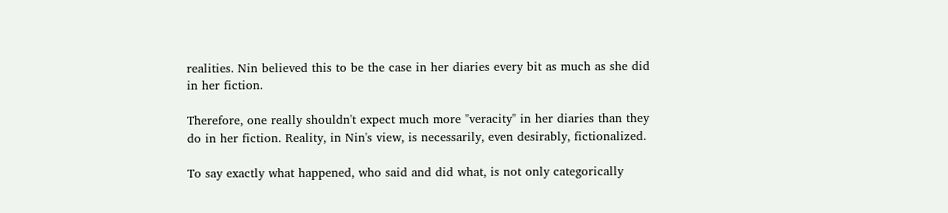realities. Nin believed this to be the case in her diaries every bit as much as she did in her fiction.

Therefore, one really shouldn't expect much more "veracity" in her diaries than they do in her fiction. Reality, in Nin's view, is necessarily, even desirably, fictionalized.

To say exactly what happened, who said and did what, is not only categorically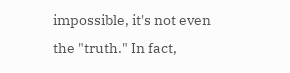impossible, it's not even the "truth." In fact,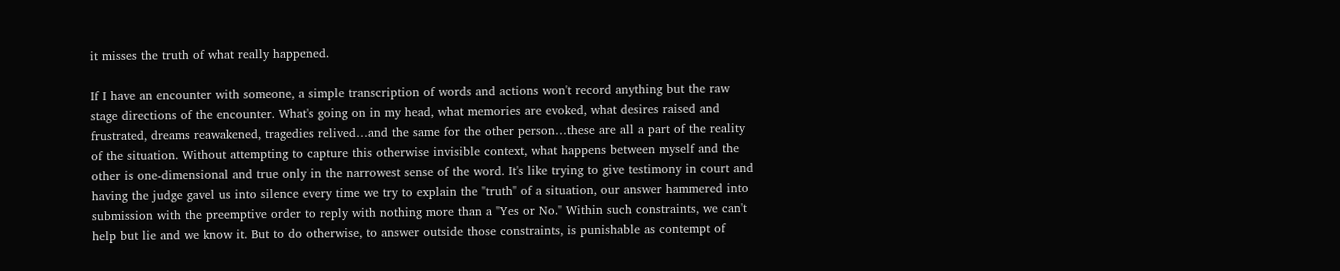it misses the truth of what really happened.

If I have an encounter with someone, a simple transcription of words and actions won't record anything but the raw stage directions of the encounter. What's going on in my head, what memories are evoked, what desires raised and frustrated, dreams reawakened, tragedies relived…and the same for the other person…these are all a part of the reality of the situation. Without attempting to capture this otherwise invisible context, what happens between myself and the other is one-dimensional and true only in the narrowest sense of the word. It's like trying to give testimony in court and having the judge gavel us into silence every time we try to explain the "truth" of a situation, our answer hammered into submission with the preemptive order to reply with nothing more than a "Yes or No." Within such constraints, we can't help but lie and we know it. But to do otherwise, to answer outside those constraints, is punishable as contempt of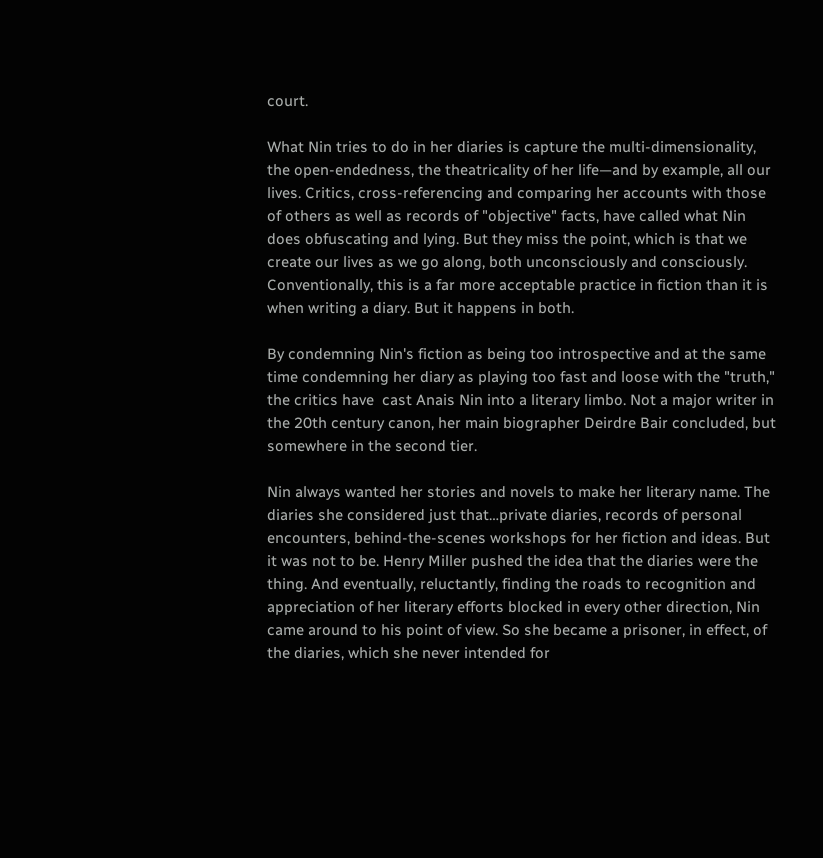court.

What Nin tries to do in her diaries is capture the multi-dimensionality, the open-endedness, the theatricality of her life—and by example, all our lives. Critics, cross-referencing and comparing her accounts with those of others as well as records of "objective" facts, have called what Nin does obfuscating and lying. But they miss the point, which is that we create our lives as we go along, both unconsciously and consciously. Conventionally, this is a far more acceptable practice in fiction than it is when writing a diary. But it happens in both.

By condemning Nin's fiction as being too introspective and at the same time condemning her diary as playing too fast and loose with the "truth," the critics have  cast Anais Nin into a literary limbo. Not a major writer in the 20th century canon, her main biographer Deirdre Bair concluded, but somewhere in the second tier.

Nin always wanted her stories and novels to make her literary name. The diaries she considered just that…private diaries, records of personal encounters, behind-the-scenes workshops for her fiction and ideas. But it was not to be. Henry Miller pushed the idea that the diaries were the thing. And eventually, reluctantly, finding the roads to recognition and appreciation of her literary efforts blocked in every other direction, Nin came around to his point of view. So she became a prisoner, in effect, of the diaries, which she never intended for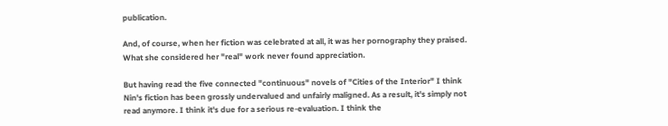publication.

And, of course, when her fiction was celebrated at all, it was her pornography they praised. What she considered her "real" work never found appreciation.

But having read the five connected "continuous" novels of "Cities of the Interior" I think Nin's fiction has been grossly undervalued and unfairly maligned. As a result, it's simply not read anymore. I think it's due for a serious re-evaluation. I think the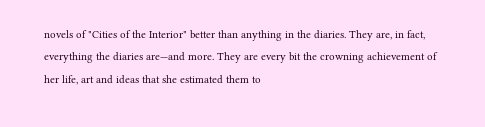novels of "Cities of the Interior" better than anything in the diaries. They are, in fact, everything the diaries are—and more. They are every bit the crowning achievement of her life, art and ideas that she estimated them to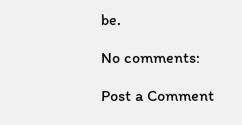be.

No comments:

Post a Comment